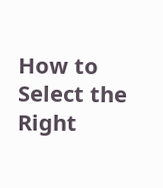How to Select the Right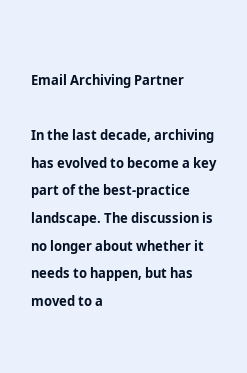Email Archiving Partner

In the last decade, archiving has evolved to become a key part of the best-practice landscape. The discussion is no longer about whether it needs to happen, but has moved to a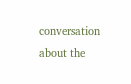conversation about the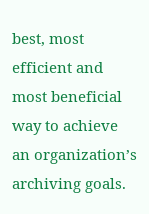best, most efficient and most beneficial way to achieve an organization’s archiving goals.